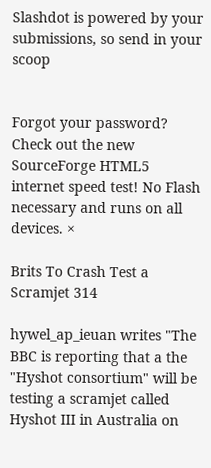Slashdot is powered by your submissions, so send in your scoop


Forgot your password?
Check out the new SourceForge HTML5 internet speed test! No Flash necessary and runs on all devices. ×

Brits To Crash Test a Scramjet 314

hywel_ap_ieuan writes "The BBC is reporting that a the "Hyshot consortium" will be testing a scramjet called Hyshot III in Australia on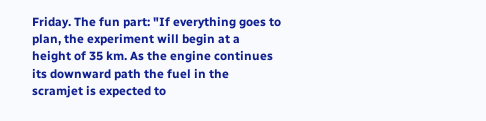Friday. The fun part: "If everything goes to plan, the experiment will begin at a height of 35 km. As the engine continues its downward path the fuel in the scramjet is expected to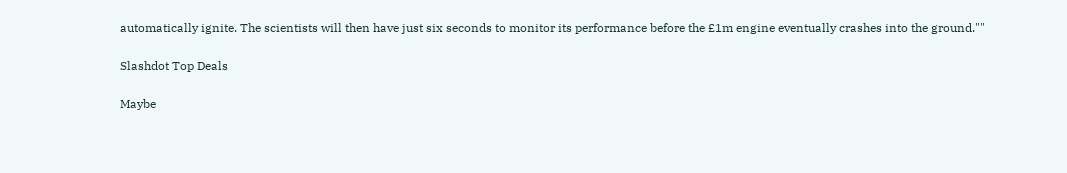automatically ignite. The scientists will then have just six seconds to monitor its performance before the £1m engine eventually crashes into the ground.""

Slashdot Top Deals

Maybe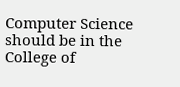Computer Science should be in the College of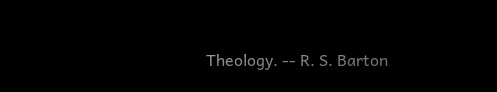Theology. -- R. S. Barton